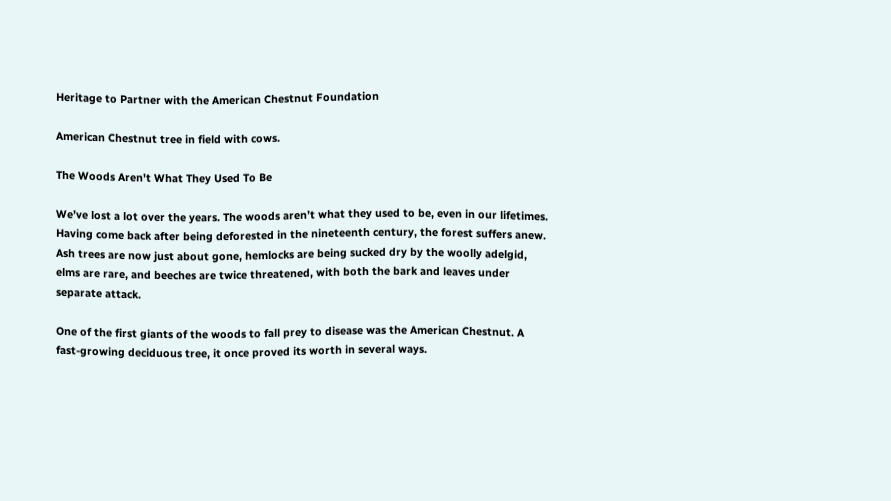Heritage to Partner with the American Chestnut Foundation

American Chestnut tree in field with cows.

The Woods Aren't What They Used To Be

We’ve lost a lot over the years. The woods aren’t what they used to be, even in our lifetimes. Having come back after being deforested in the nineteenth century, the forest suffers anew. Ash trees are now just about gone, hemlocks are being sucked dry by the woolly adelgid, elms are rare, and beeches are twice threatened, with both the bark and leaves under separate attack.

One of the first giants of the woods to fall prey to disease was the American Chestnut. A fast-growing deciduous tree, it once proved its worth in several ways.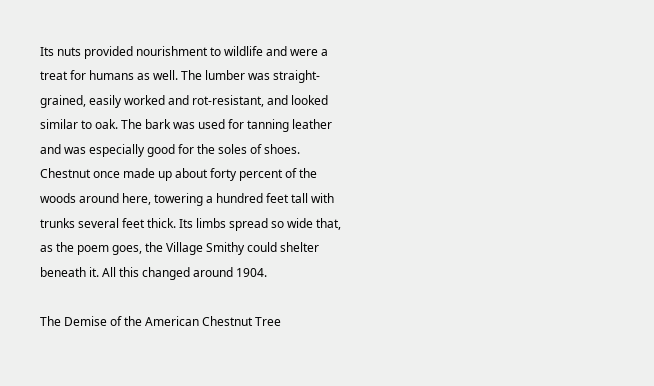Its nuts provided nourishment to wildlife and were a treat for humans as well. The lumber was straight-grained, easily worked and rot-resistant, and looked similar to oak. The bark was used for tanning leather and was especially good for the soles of shoes. Chestnut once made up about forty percent of the woods around here, towering a hundred feet tall with trunks several feet thick. Its limbs spread so wide that, as the poem goes, the Village Smithy could shelter beneath it. All this changed around 1904.

The Demise of the American Chestnut Tree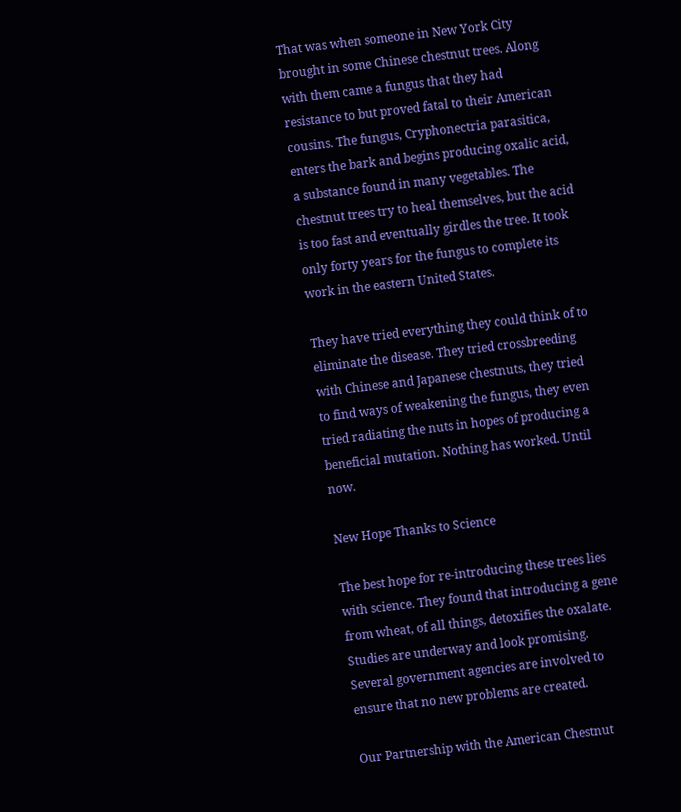That was when someone in New York City brought in some Chinese chestnut trees. Along with them came a fungus that they had resistance to but proved fatal to their American cousins. The fungus, Cryphonectria parasitica, enters the bark and begins producing oxalic acid, a substance found in many vegetables. The chestnut trees try to heal themselves, but the acid is too fast and eventually girdles the tree. It took only forty years for the fungus to complete its work in the eastern United States.

They have tried everything they could think of to eliminate the disease. They tried crossbreeding with Chinese and Japanese chestnuts, they tried to find ways of weakening the fungus, they even tried radiating the nuts in hopes of producing a beneficial mutation. Nothing has worked. Until now.

New Hope Thanks to Science

The best hope for re-introducing these trees lies with science. They found that introducing a gene from wheat, of all things, detoxifies the oxalate. Studies are underway and look promising. Several government agencies are involved to ensure that no new problems are created.

Our Partnership with the American Chestnut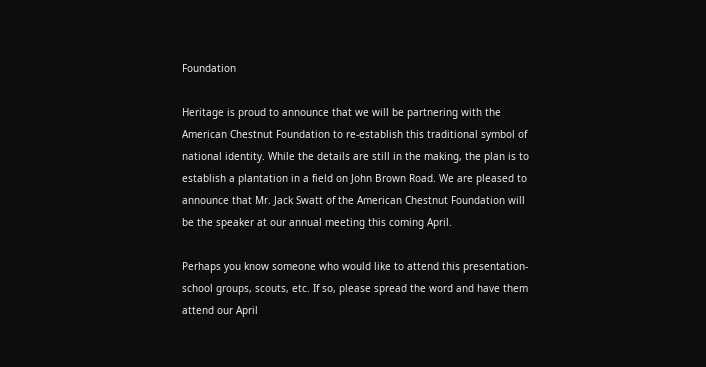Foundation

Heritage is proud to announce that we will be partnering with the American Chestnut Foundation to re-establish this traditional symbol of national identity. While the details are still in the making, the plan is to establish a plantation in a field on John Brown Road. We are pleased to announce that Mr. Jack Swatt of the American Chestnut Foundation will be the speaker at our annual meeting this coming April.

Perhaps you know someone who would like to attend this presentation- school groups, scouts, etc. If so, please spread the word and have them attend our April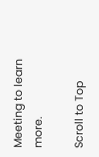Meeting to learn more.

Scroll to Top